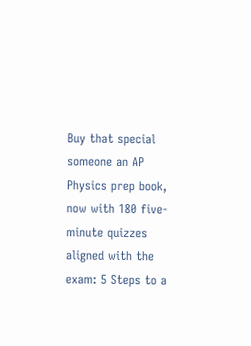Buy that special someone an AP Physics prep book, now with 180 five-minute quizzes aligned with the exam: 5 Steps to a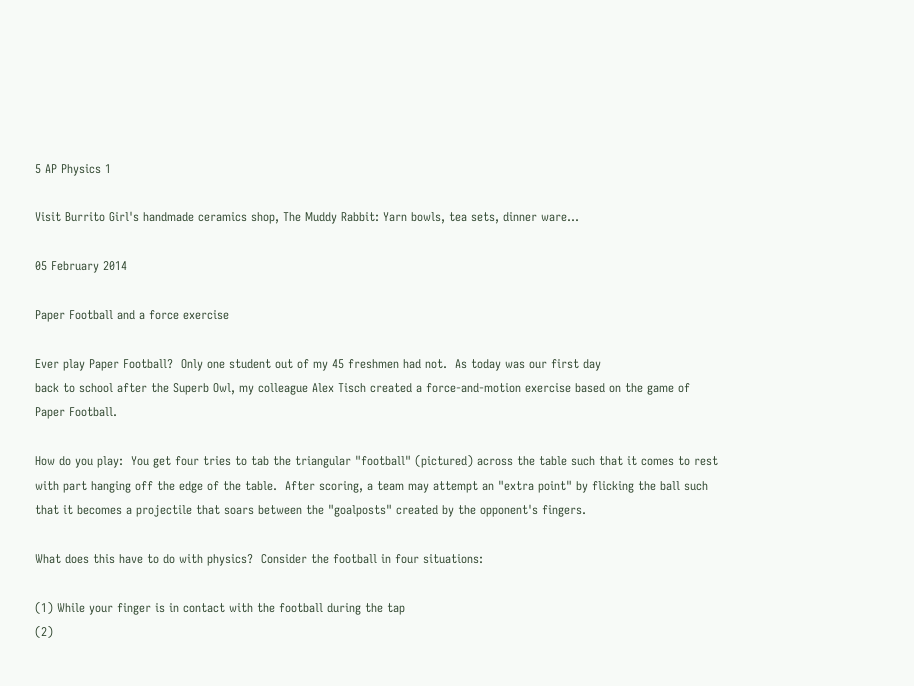5 AP Physics 1

Visit Burrito Girl's handmade ceramics shop, The Muddy Rabbit: Yarn bowls, tea sets, dinner ware...

05 February 2014

Paper Football and a force exercise

Ever play Paper Football?  Only one student out of my 45 freshmen had not.  As today was our first day
back to school after the Superb Owl, my colleague Alex Tisch created a force-and-motion exercise based on the game of Paper Football.

How do you play:  You get four tries to tab the triangular "football" (pictured) across the table such that it comes to rest with part hanging off the edge of the table.  After scoring, a team may attempt an "extra point" by flicking the ball such that it becomes a projectile that soars between the "goalposts" created by the opponent's fingers.

What does this have to do with physics?  Consider the football in four situations:

(1) While your finger is in contact with the football during the tap
(2)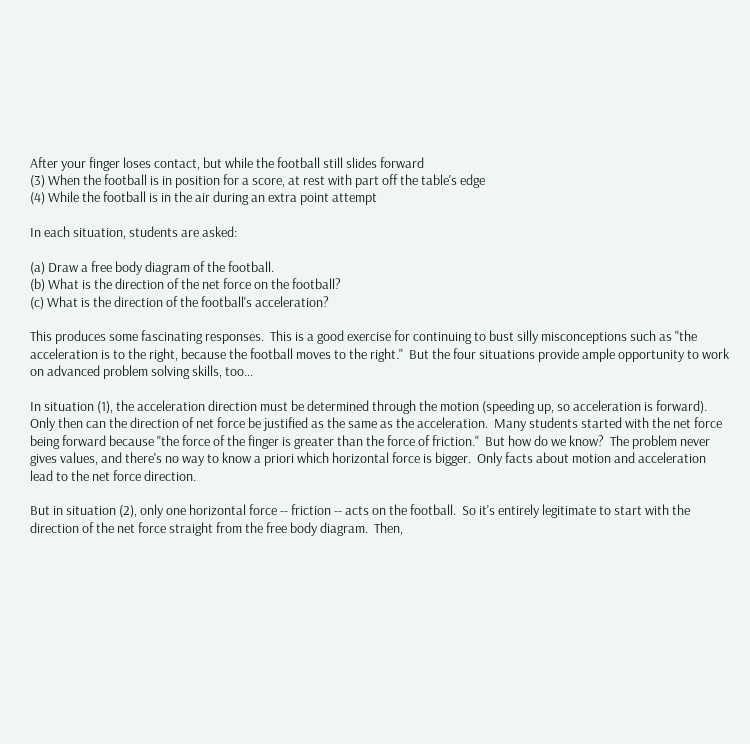After your finger loses contact, but while the football still slides forward
(3) When the football is in position for a score, at rest with part off the table's edge
(4) While the football is in the air during an extra point attempt

In each situation, students are asked:

(a) Draw a free body diagram of the football.
(b) What is the direction of the net force on the football?
(c) What is the direction of the football's acceleration?

This produces some fascinating responses.  This is a good exercise for continuing to bust silly misconceptions such as "the acceleration is to the right, because the football moves to the right."  But the four situations provide ample opportunity to work on advanced problem solving skills, too...

In situation (1), the acceleration direction must be determined through the motion (speeding up, so acceleration is forward).  Only then can the direction of net force be justified as the same as the acceleration.  Many students started with the net force being forward because "the force of the finger is greater than the force of friction."  But how do we know?  The problem never gives values, and there's no way to know a priori which horizontal force is bigger.  Only facts about motion and acceleration lead to the net force direction.

But in situation (2), only one horizontal force -- friction -- acts on the football.  So it's entirely legitimate to start with the direction of the net force straight from the free body diagram.  Then,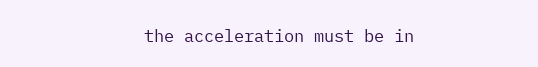the acceleration must be in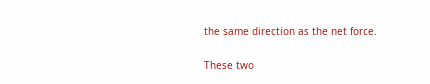the same direction as the net force.

These two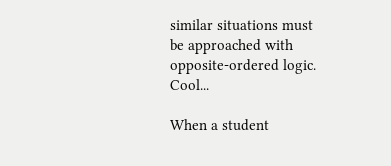similar situations must be approached with opposite-ordered logic.  Cool...

When a student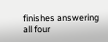finishes answering all four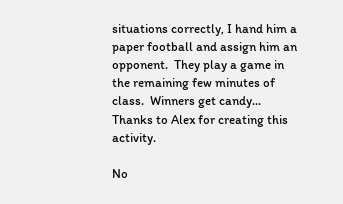situations correctly, I hand him a paper football and assign him an opponent.  They play a game in the remaining few minutes of class.  Winners get candy...  Thanks to Alex for creating this activity.

No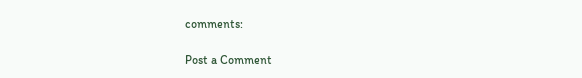comments:

Post a Comment